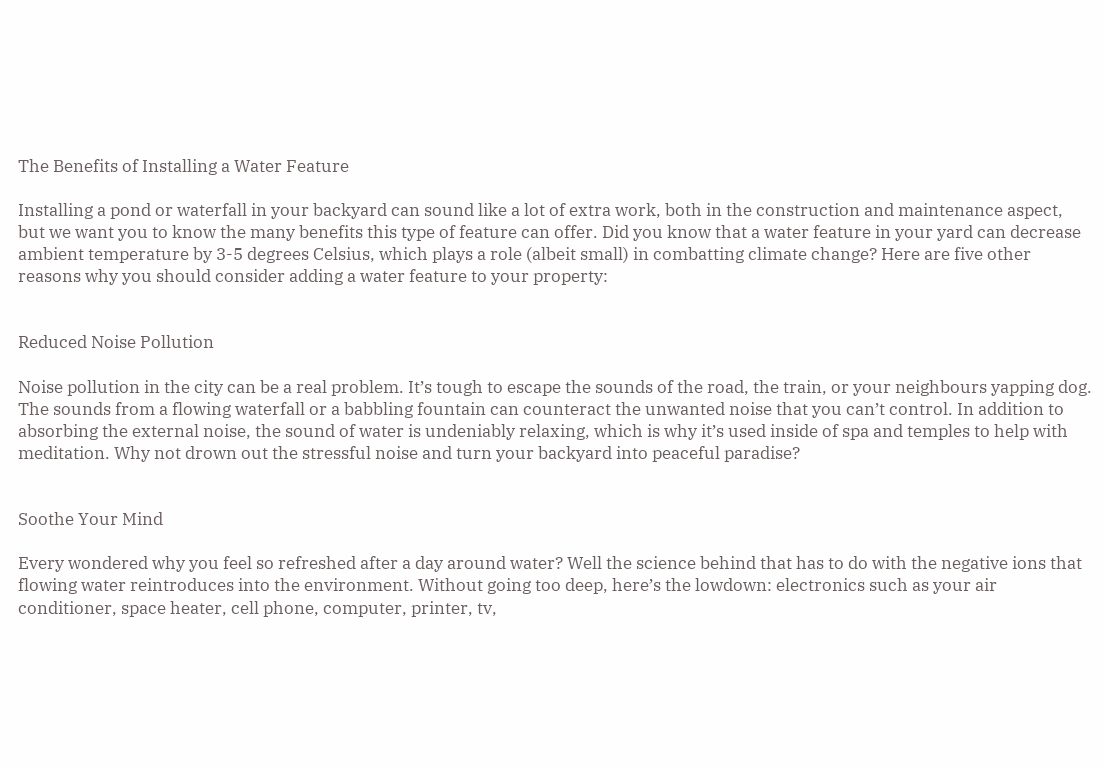The Benefits of Installing a Water Feature

Installing a pond or waterfall in your backyard can sound like a lot of extra work, both in the construction and maintenance aspect, but we want you to know the many benefits this type of feature can offer. Did you know that a water feature in your yard can decrease ambient temperature by 3-5 degrees Celsius, which plays a role (albeit small) in combatting climate change? Here are five other reasons why you should consider adding a water feature to your property:


Reduced Noise Pollution

Noise pollution in the city can be a real problem. It’s tough to escape the sounds of the road, the train, or your neighbours yapping dog. The sounds from a flowing waterfall or a babbling fountain can counteract the unwanted noise that you can’t control. In addition to absorbing the external noise, the sound of water is undeniably relaxing, which is why it’s used inside of spa and temples to help with meditation. Why not drown out the stressful noise and turn your backyard into peaceful paradise?


Soothe Your Mind

Every wondered why you feel so refreshed after a day around water? Well the science behind that has to do with the negative ions that flowing water reintroduces into the environment. Without going too deep, here’s the lowdown: electronics such as your air conditioner, space heater, cell phone, computer, printer, tv,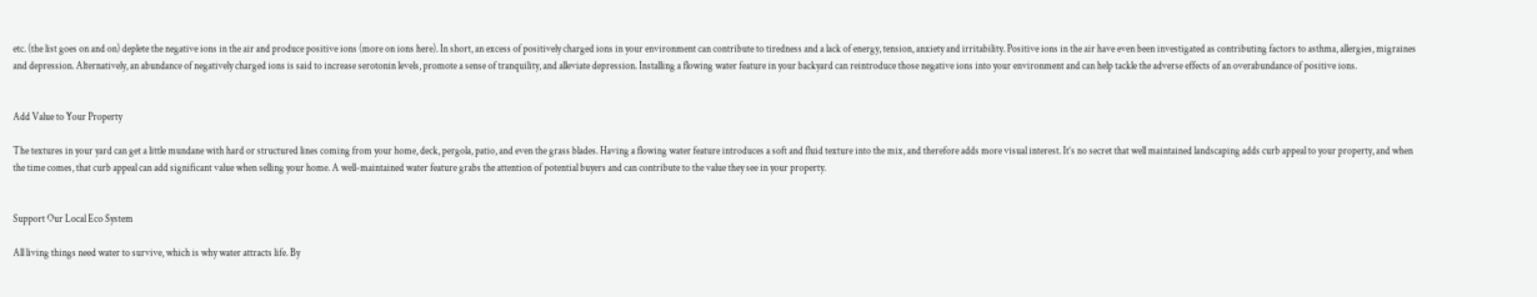etc. (the list goes on and on) deplete the negative ions in the air and produce positive ions (more on ions here). In short, an excess of positively charged ions in your environment can contribute to tiredness and a lack of energy, tension, anxiety and irritability. Positive ions in the air have even been investigated as contributing factors to asthma, allergies, migraines and depression. Alternatively, an abundance of negatively charged ions is said to increase serotonin levels, promote a sense of tranquility, and alleviate depression. Installing a flowing water feature in your backyard can reintroduce those negative ions into your environment and can help tackle the adverse effects of an overabundance of positive ions.


Add Value to Your Property

The textures in your yard can get a little mundane with hard or structured lines coming from your home, deck, pergola, patio, and even the grass blades. Having a flowing water feature introduces a soft and fluid texture into the mix, and therefore adds more visual interest. It’s no secret that well maintained landscaping adds curb appeal to your property, and when the time comes, that curb appeal can add significant value when selling your home. A well-maintained water feature grabs the attention of potential buyers and can contribute to the value they see in your property.


Support Our Local Eco System

All living things need water to survive, which is why water attracts life. By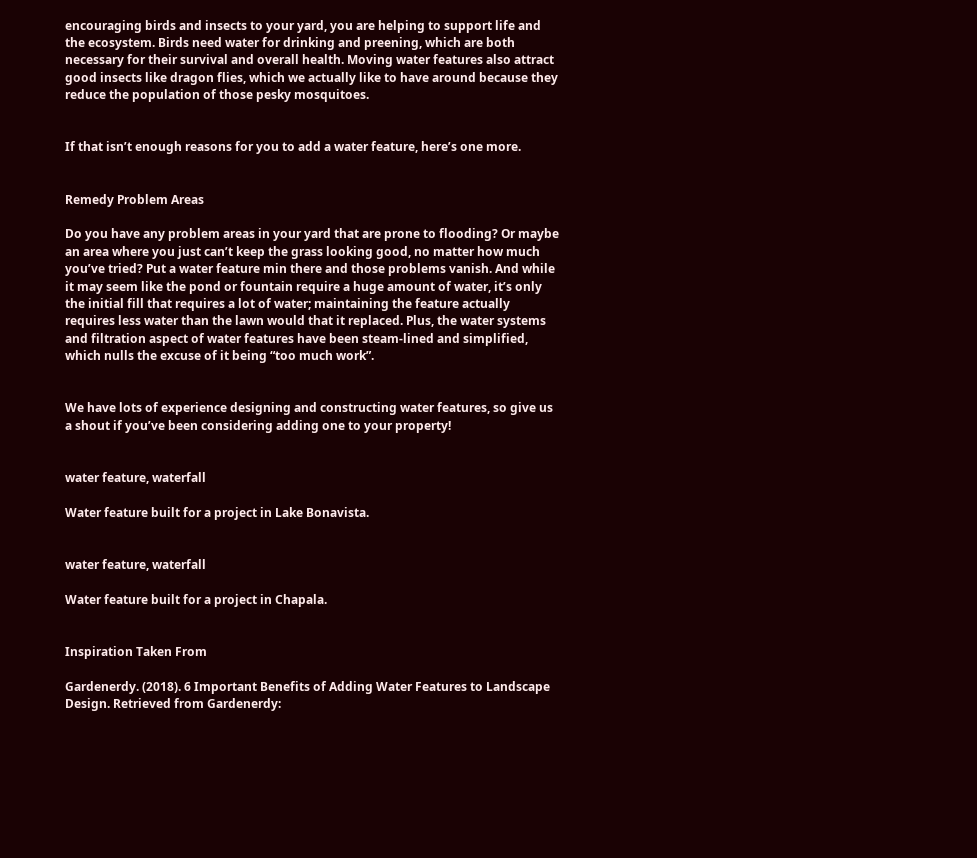encouraging birds and insects to your yard, you are helping to support life and the ecosystem. Birds need water for drinking and preening, which are both necessary for their survival and overall health. Moving water features also attract good insects like dragon flies, which we actually like to have around because they reduce the population of those pesky mosquitoes.


If that isn’t enough reasons for you to add a water feature, here’s one more.


Remedy Problem Areas

Do you have any problem areas in your yard that are prone to flooding? Or maybe an area where you just can’t keep the grass looking good, no matter how much you’ve tried? Put a water feature min there and those problems vanish. And while it may seem like the pond or fountain require a huge amount of water, it’s only the initial fill that requires a lot of water; maintaining the feature actually requires less water than the lawn would that it replaced. Plus, the water systems and filtration aspect of water features have been steam-lined and simplified, which nulls the excuse of it being “too much work”.


We have lots of experience designing and constructing water features, so give us a shout if you’ve been considering adding one to your property!


water feature, waterfall

Water feature built for a project in Lake Bonavista.


water feature, waterfall

Water feature built for a project in Chapala.


Inspiration Taken From

Gardenerdy. (2018). 6 Important Benefits of Adding Water Features to Landscape Design. Retrieved from Gardenerdy: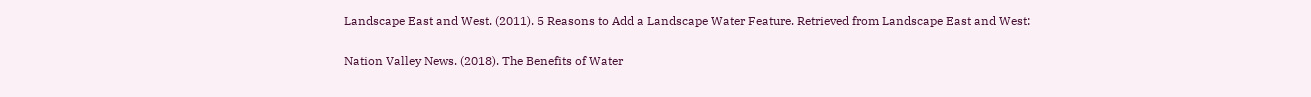Landscape East and West. (2011). 5 Reasons to Add a Landscape Water Feature. Retrieved from Landscape East and West:

Nation Valley News. (2018). The Benefits of Water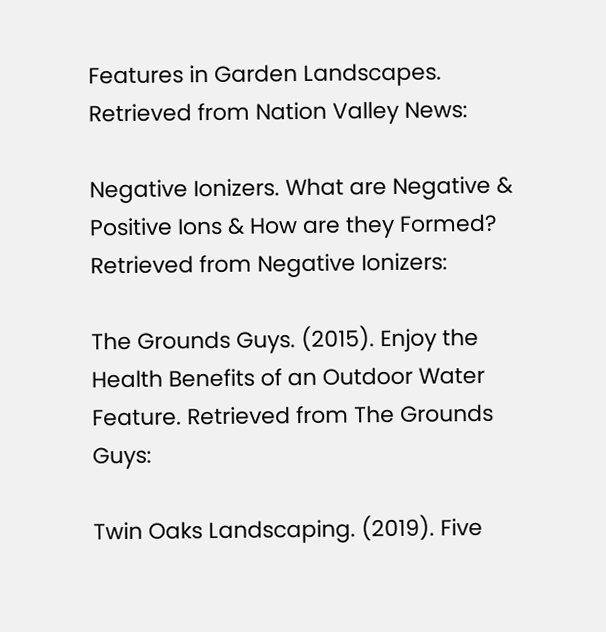Features in Garden Landscapes. Retrieved from Nation Valley News:

Negative Ionizers. What are Negative & Positive Ions & How are they Formed? Retrieved from Negative Ionizers:

The Grounds Guys. (2015). Enjoy the Health Benefits of an Outdoor Water Feature. Retrieved from The Grounds Guys:

Twin Oaks Landscaping. (2019). Five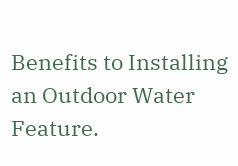Benefits to Installing an Outdoor Water Feature.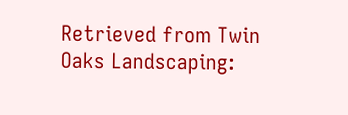Retrieved from Twin Oaks Landscaping: